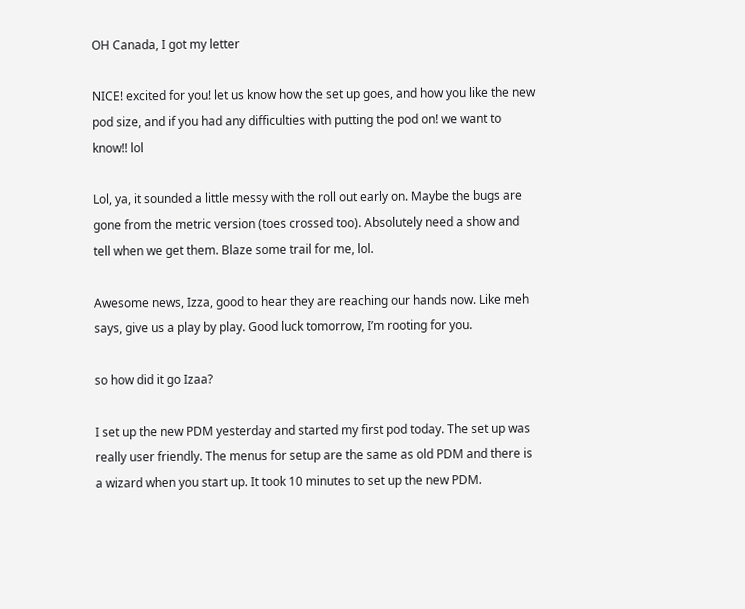OH Canada, I got my letter

NICE! excited for you! let us know how the set up goes, and how you like the new pod size, and if you had any difficulties with putting the pod on! we want to know!! lol

Lol, ya, it sounded a little messy with the roll out early on. Maybe the bugs are gone from the metric version (toes crossed too). Absolutely need a show and tell when we get them. Blaze some trail for me, lol.

Awesome news, Izza, good to hear they are reaching our hands now. Like meh says, give us a play by play. Good luck tomorrow, I’m rooting for you.

so how did it go Izaa?

I set up the new PDM yesterday and started my first pod today. The set up was really user friendly. The menus for setup are the same as old PDM and there is a wizard when you start up. It took 10 minutes to set up the new PDM.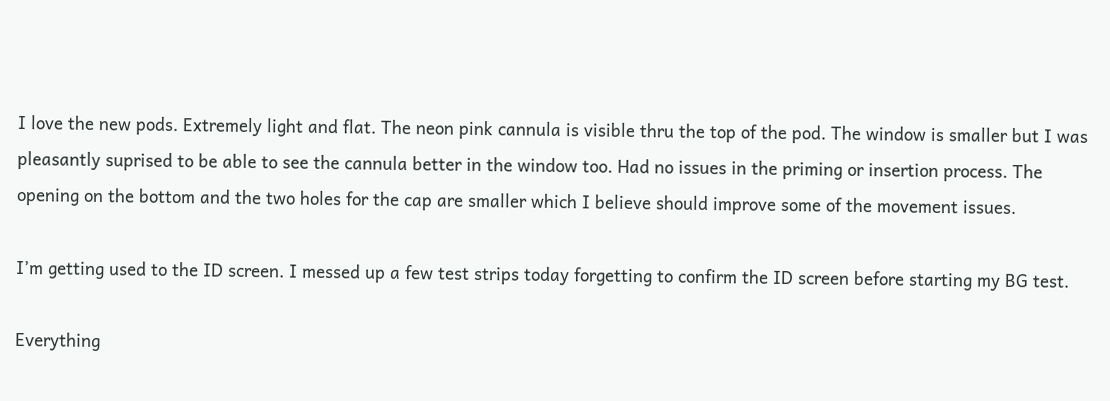I love the new pods. Extremely light and flat. The neon pink cannula is visible thru the top of the pod. The window is smaller but I was pleasantly suprised to be able to see the cannula better in the window too. Had no issues in the priming or insertion process. The opening on the bottom and the two holes for the cap are smaller which I believe should improve some of the movement issues.

I’m getting used to the ID screen. I messed up a few test strips today forgetting to confirm the ID screen before starting my BG test.

Everything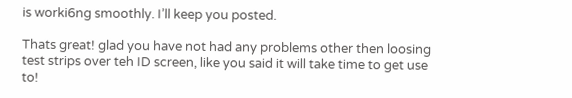is worki6ng smoothly. I’ll keep you posted.

Thats great! glad you have not had any problems other then loosing test strips over teh ID screen, like you said it will take time to get use to!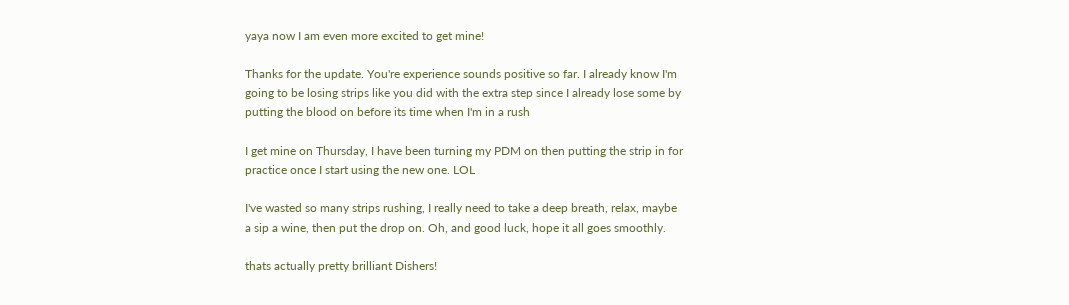yaya now I am even more excited to get mine!

Thanks for the update. You're experience sounds positive so far. I already know I'm going to be losing strips like you did with the extra step since I already lose some by putting the blood on before its time when I'm in a rush

I get mine on Thursday, I have been turning my PDM on then putting the strip in for practice once I start using the new one. LOL

I've wasted so many strips rushing, I really need to take a deep breath, relax, maybe a sip a wine, then put the drop on. Oh, and good luck, hope it all goes smoothly.

thats actually pretty brilliant Dishers!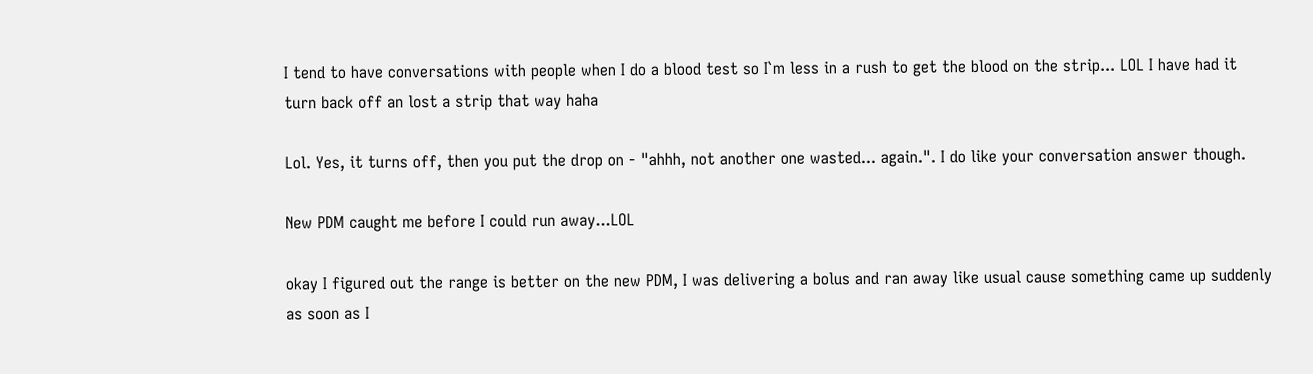I tend to have conversations with people when I do a blood test so I`m less in a rush to get the blood on the strip... LOL I have had it turn back off an lost a strip that way haha

Lol. Yes, it turns off, then you put the drop on - "ahhh, not another one wasted... again.". I do like your conversation answer though.

New PDM caught me before I could run away...LOL

okay I figured out the range is better on the new PDM, I was delivering a bolus and ran away like usual cause something came up suddenly as soon as I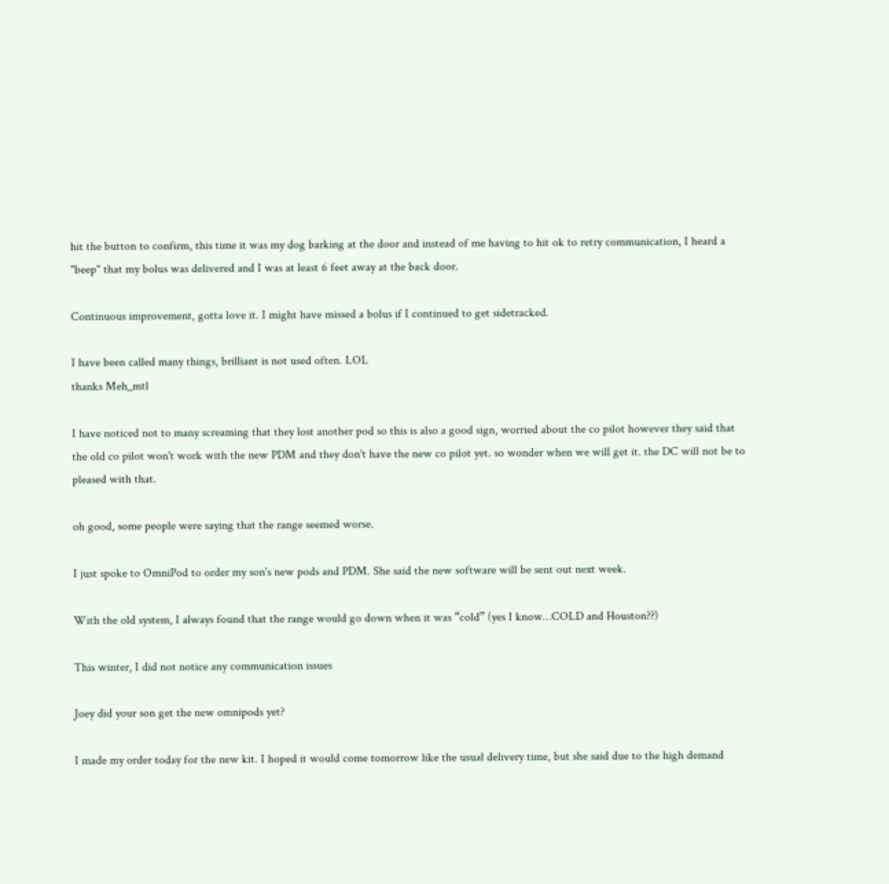hit the button to confirm, this time it was my dog barking at the door and instead of me having to hit ok to retry communication, I heard a "beep" that my bolus was delivered and I was at least 6 feet away at the back door.

Continuous improvement, gotta love it. I might have missed a bolus if I continued to get sidetracked.

I have been called many things, brilliant is not used often. LOL
thanks Meh_mtl

I have noticed not to many screaming that they lost another pod so this is also a good sign, worried about the co pilot however they said that the old co pilot won't work with the new PDM and they don't have the new co pilot yet. so wonder when we will get it. the DC will not be to pleased with that.

oh good, some people were saying that the range seemed worse.

I just spoke to OmniPod to order my son's new pods and PDM. She said the new software will be sent out next week.

With the old system, I always found that the range would go down when it was “cold” (yes I know…COLD and Houston??)

This winter, I did not notice any communication issues

Joey did your son get the new omnipods yet?

I made my order today for the new kit. I hoped it would come tomorrow like the usual delivery time, but she said due to the high demand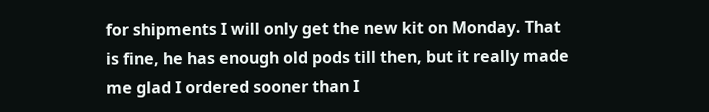for shipments I will only get the new kit on Monday. That is fine, he has enough old pods till then, but it really made me glad I ordered sooner than I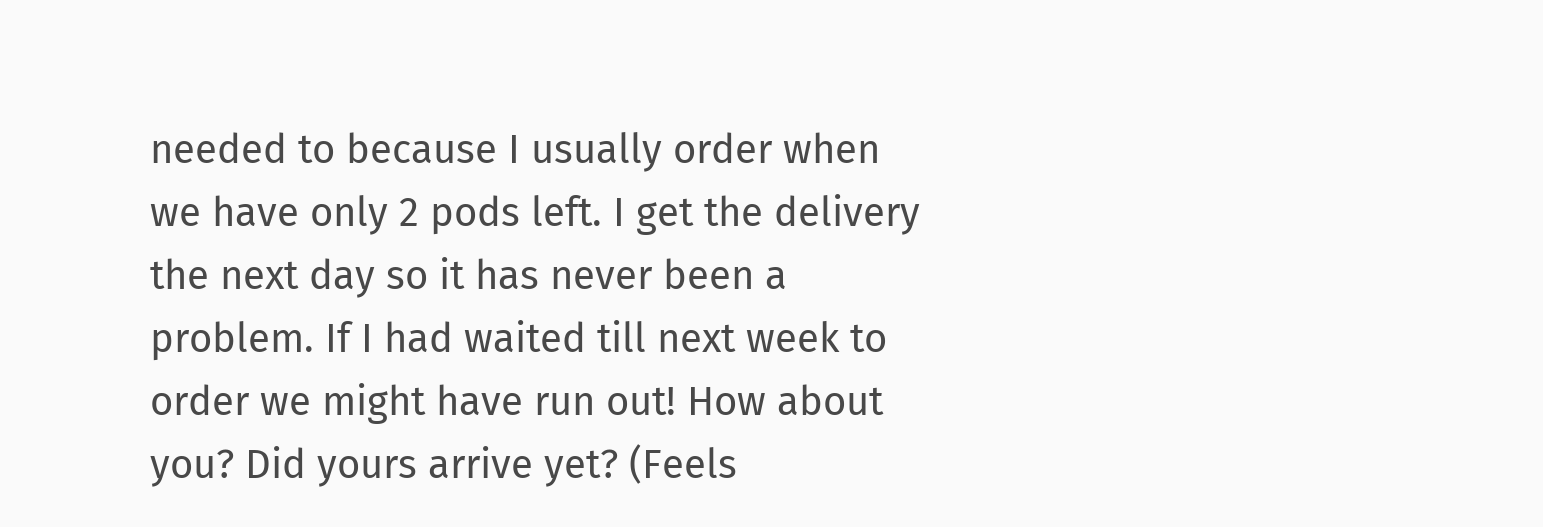needed to because I usually order when we have only 2 pods left. I get the delivery the next day so it has never been a problem. If I had waited till next week to order we might have run out! How about you? Did yours arrive yet? (Feels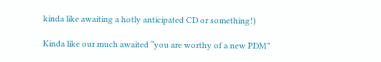kinda like awaiting a hotly anticipated CD or something!)

Kinda like our much awaited “you are worthy of a new PDM”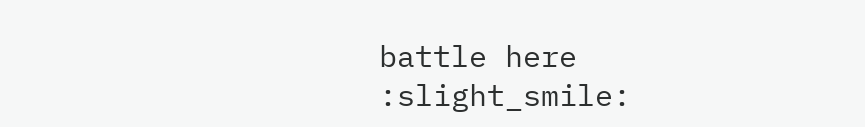battle here :slight_smile: